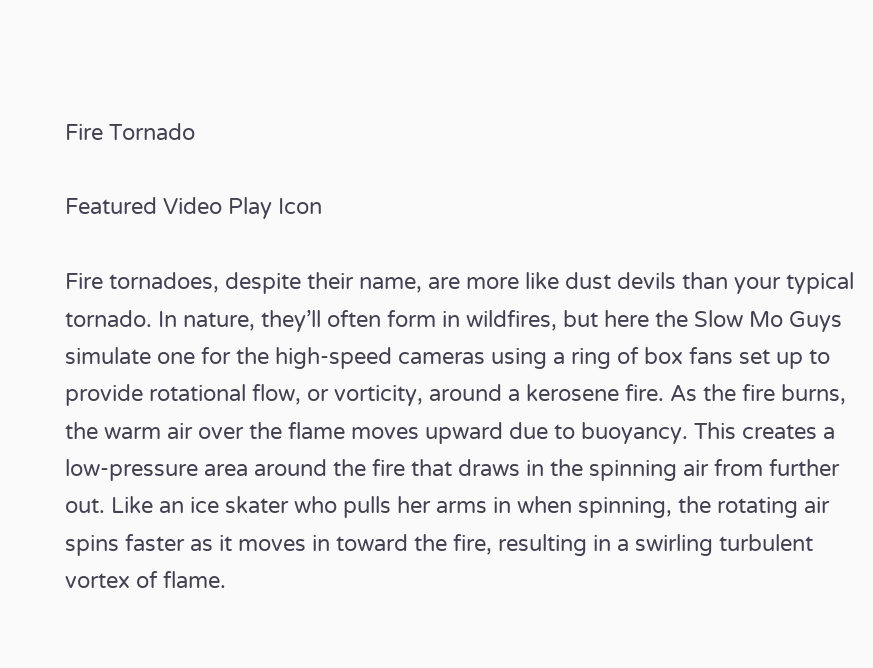Fire Tornado

Featured Video Play Icon

Fire tornadoes, despite their name, are more like dust devils than your typical tornado. In nature, they’ll often form in wildfires, but here the Slow Mo Guys simulate one for the high-speed cameras using a ring of box fans set up to provide rotational flow, or vorticity, around a kerosene fire. As the fire burns, the warm air over the flame moves upward due to buoyancy. This creates a low-pressure area around the fire that draws in the spinning air from further out. Like an ice skater who pulls her arms in when spinning, the rotating air spins faster as it moves in toward the fire, resulting in a swirling turbulent vortex of flame.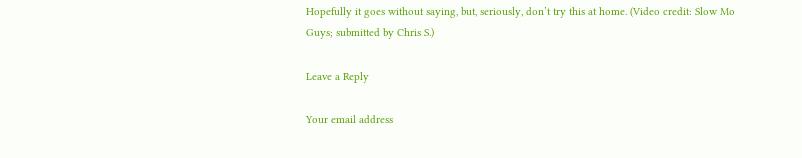Hopefully it goes without saying, but, seriously, don’t try this at home. (Video credit: Slow Mo Guys; submitted by Chris S.)

Leave a Reply

Your email address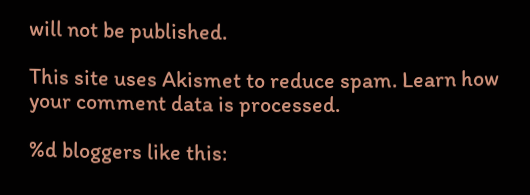will not be published.

This site uses Akismet to reduce spam. Learn how your comment data is processed.

%d bloggers like this: